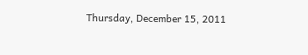Thursday, December 15, 2011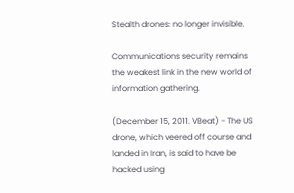Stealth drones: no longer invisible.

Communications security remains the weakest link in the new world of information gathering.

(December 15, 2011. VBeat) - The US drone, which veered off course and landed in Iran, is said to have be hacked using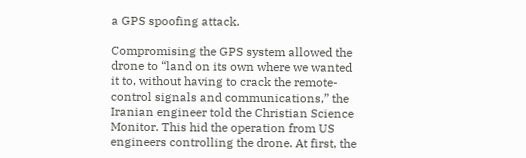a GPS spoofing attack.

Compromising the GPS system allowed the drone to “land on its own where we wanted it to, without having to crack the remote-control signals and communications,” the Iranian engineer told the Christian Science Monitor. This hid the operation from US engineers controlling the drone. At first, the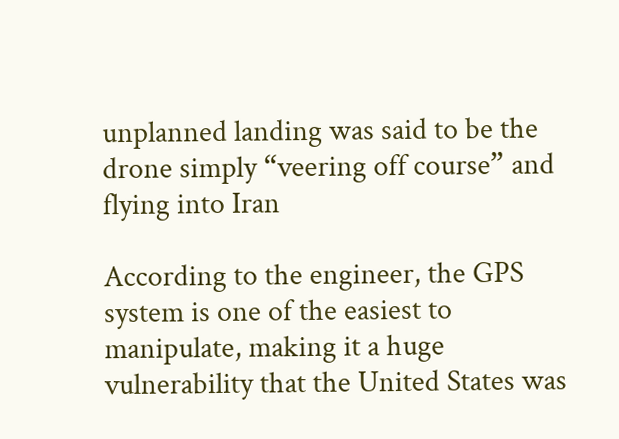unplanned landing was said to be the drone simply “veering off course” and flying into Iran

According to the engineer, the GPS system is one of the easiest to manipulate, making it a huge vulnerability that the United States was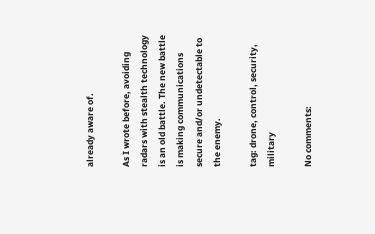already aware of.

As I wrote before, avoiding radars with stealth technology is an old battle. The new battle is making communications secure and/or undetectable to the enemy.

tag: drone, control, security, military

No comments: